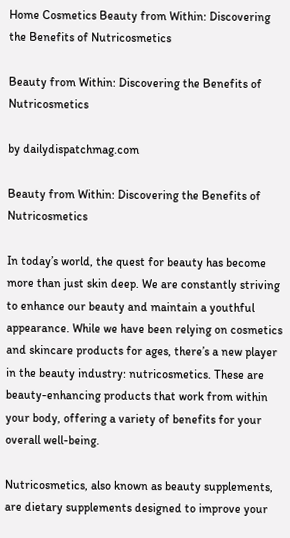Home Cosmetics Beauty from Within: Discovering the Benefits of Nutricosmetics

Beauty from Within: Discovering the Benefits of Nutricosmetics

by dailydispatchmag.com

Beauty from Within: Discovering the Benefits of Nutricosmetics

In today’s world, the quest for beauty has become more than just skin deep. We are constantly striving to enhance our beauty and maintain a youthful appearance. While we have been relying on cosmetics and skincare products for ages, there’s a new player in the beauty industry: nutricosmetics. These are beauty-enhancing products that work from within your body, offering a variety of benefits for your overall well-being.

Nutricosmetics, also known as beauty supplements, are dietary supplements designed to improve your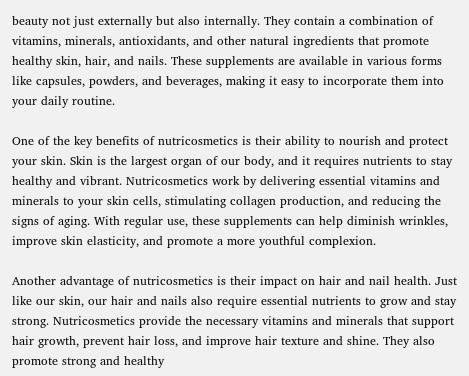beauty not just externally but also internally. They contain a combination of vitamins, minerals, antioxidants, and other natural ingredients that promote healthy skin, hair, and nails. These supplements are available in various forms like capsules, powders, and beverages, making it easy to incorporate them into your daily routine.

One of the key benefits of nutricosmetics is their ability to nourish and protect your skin. Skin is the largest organ of our body, and it requires nutrients to stay healthy and vibrant. Nutricosmetics work by delivering essential vitamins and minerals to your skin cells, stimulating collagen production, and reducing the signs of aging. With regular use, these supplements can help diminish wrinkles, improve skin elasticity, and promote a more youthful complexion.

Another advantage of nutricosmetics is their impact on hair and nail health. Just like our skin, our hair and nails also require essential nutrients to grow and stay strong. Nutricosmetics provide the necessary vitamins and minerals that support hair growth, prevent hair loss, and improve hair texture and shine. They also promote strong and healthy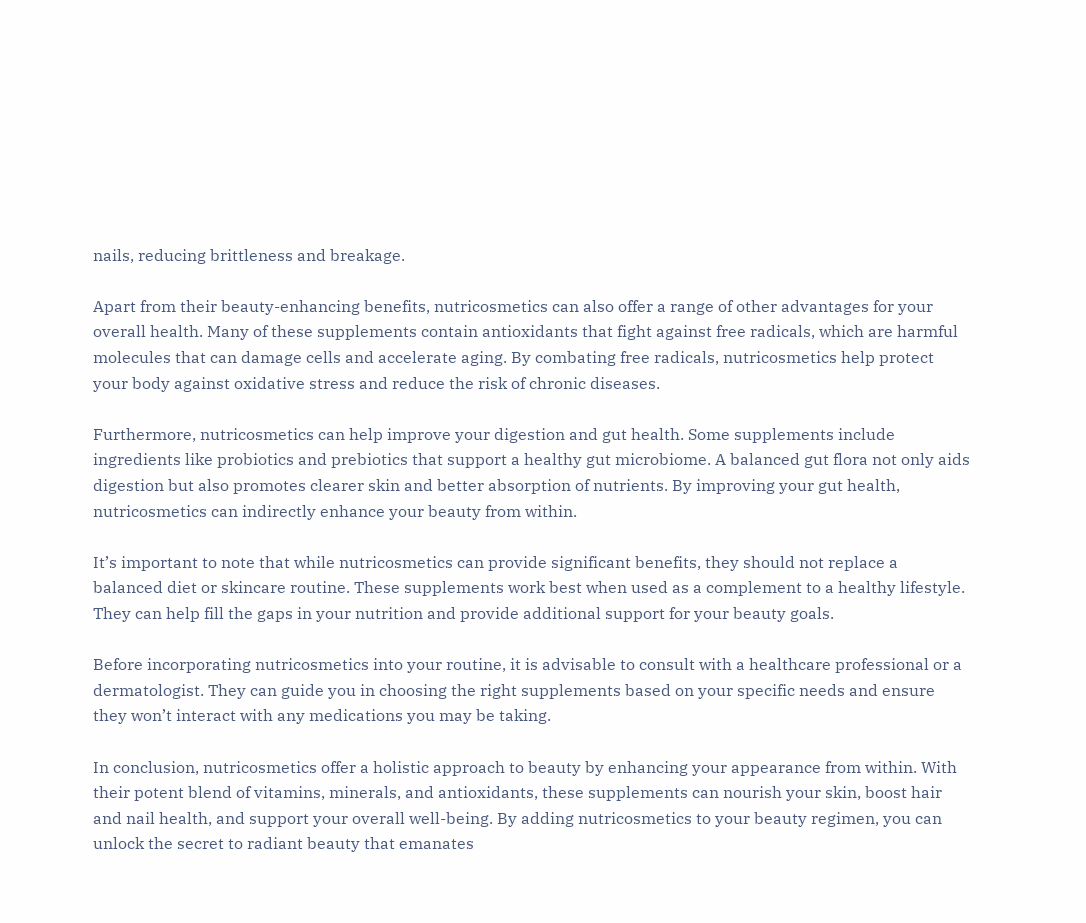nails, reducing brittleness and breakage.

Apart from their beauty-enhancing benefits, nutricosmetics can also offer a range of other advantages for your overall health. Many of these supplements contain antioxidants that fight against free radicals, which are harmful molecules that can damage cells and accelerate aging. By combating free radicals, nutricosmetics help protect your body against oxidative stress and reduce the risk of chronic diseases.

Furthermore, nutricosmetics can help improve your digestion and gut health. Some supplements include ingredients like probiotics and prebiotics that support a healthy gut microbiome. A balanced gut flora not only aids digestion but also promotes clearer skin and better absorption of nutrients. By improving your gut health, nutricosmetics can indirectly enhance your beauty from within.

It’s important to note that while nutricosmetics can provide significant benefits, they should not replace a balanced diet or skincare routine. These supplements work best when used as a complement to a healthy lifestyle. They can help fill the gaps in your nutrition and provide additional support for your beauty goals.

Before incorporating nutricosmetics into your routine, it is advisable to consult with a healthcare professional or a dermatologist. They can guide you in choosing the right supplements based on your specific needs and ensure they won’t interact with any medications you may be taking.

In conclusion, nutricosmetics offer a holistic approach to beauty by enhancing your appearance from within. With their potent blend of vitamins, minerals, and antioxidants, these supplements can nourish your skin, boost hair and nail health, and support your overall well-being. By adding nutricosmetics to your beauty regimen, you can unlock the secret to radiant beauty that emanates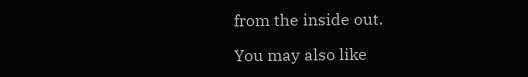from the inside out.

You may also like